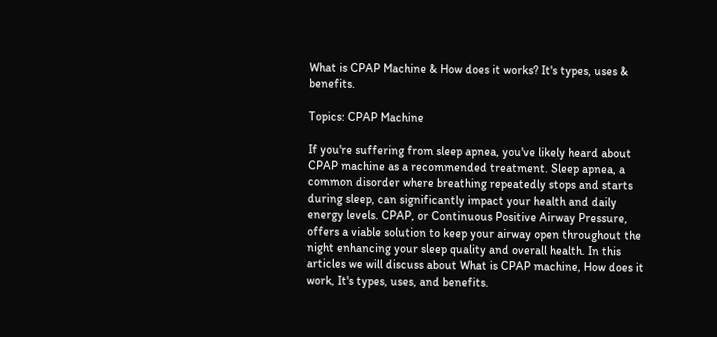What is CPAP Machine & How does it works? It's types, uses & benefits.

Topics: CPAP Machine

If you're suffering from sleep apnea, you've likely heard about CPAP machine as a recommended treatment. Sleep apnea, a common disorder where breathing repeatedly stops and starts during sleep, can significantly impact your health and daily energy levels. CPAP, or Continuous Positive Airway Pressure, offers a viable solution to keep your airway open throughout the night enhancing your sleep quality and overall health. In this articles we will discuss about What is CPAP machine, How does it work, It's types, uses, and benefits.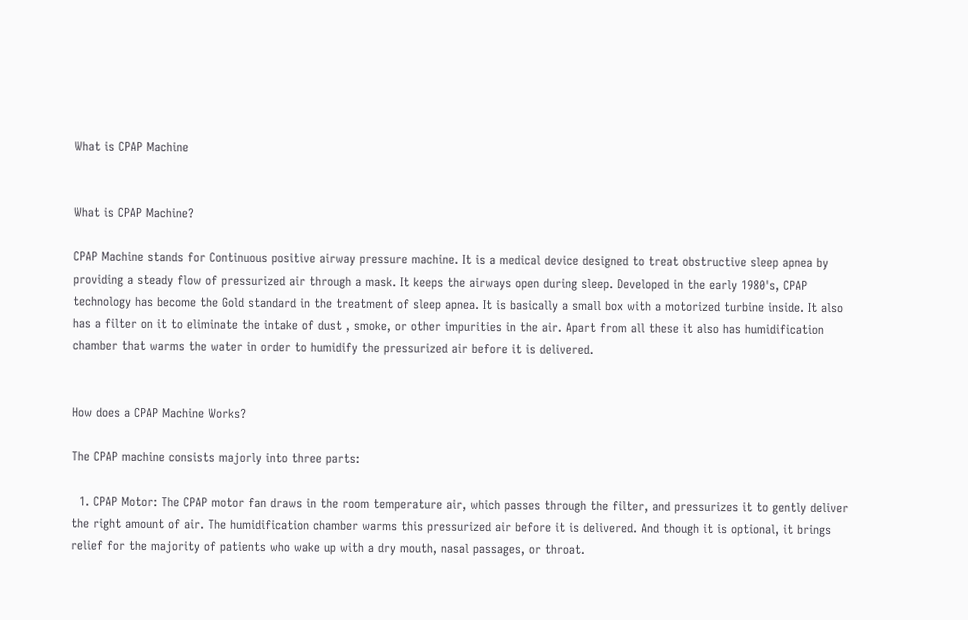What is CPAP Machine


What is CPAP Machine?

CPAP Machine stands for Continuous positive airway pressure machine. It is a medical device designed to treat obstructive sleep apnea by providing a steady flow of pressurized air through a mask. It keeps the airways open during sleep. Developed in the early 1980's, CPAP technology has become the Gold standard in the treatment of sleep apnea. It is basically a small box with a motorized turbine inside. It also has a filter on it to eliminate the intake of dust , smoke, or other impurities in the air. Apart from all these it also has humidification chamber that warms the water in order to humidify the pressurized air before it is delivered.


How does a CPAP Machine Works?

The CPAP machine consists majorly into three parts:

  1. CPAP Motor: The CPAP motor fan draws in the room temperature air, which passes through the filter, and pressurizes it to gently deliver the right amount of air. The humidification chamber warms this pressurized air before it is delivered. And though it is optional, it brings relief for the majority of patients who wake up with a dry mouth, nasal passages, or throat.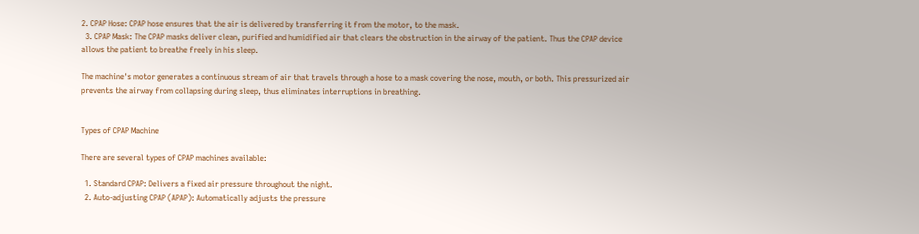2. CPAP Hose: CPAP hose ensures that the air is delivered by transferring it from the motor, to the mask.
  3. CPAP Mask: The CPAP masks deliver clean, purified and humidified air that clears the obstruction in the airway of the patient. Thus the CPAP device allows the patient to breathe freely in his sleep.

The machine's motor generates a continuous stream of air that travels through a hose to a mask covering the nose, mouth, or both. This pressurized air prevents the airway from collapsing during sleep, thus eliminates interruptions in breathing.


Types of CPAP Machine

There are several types of CPAP machines available:

  1. Standard CPAP: Delivers a fixed air pressure throughout the night.
  2. Auto-adjusting CPAP (APAP): Automatically adjusts the pressure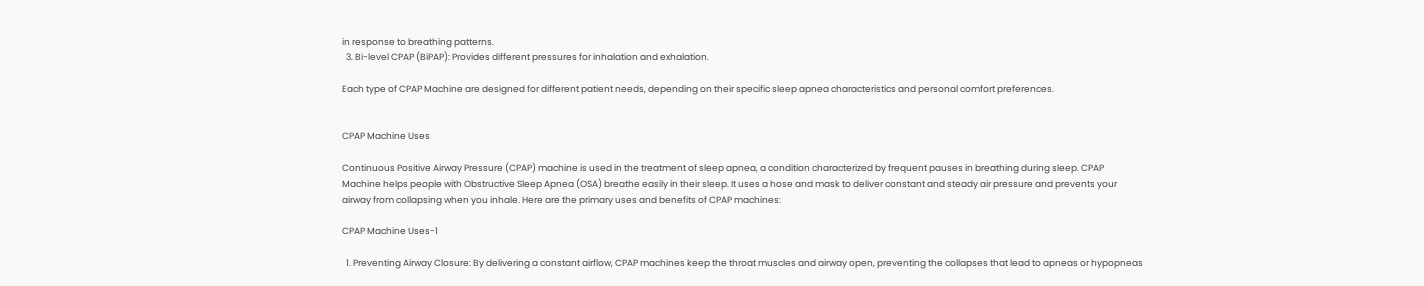in response to breathing patterns.
  3. Bi-level CPAP (BiPAP): Provides different pressures for inhalation and exhalation.

Each type of CPAP Machine are designed for different patient needs, depending on their specific sleep apnea characteristics and personal comfort preferences.


CPAP Machine Uses

Continuous Positive Airway Pressure (CPAP) machine is used in the treatment of sleep apnea, a condition characterized by frequent pauses in breathing during sleep. CPAP Machine helps people with Obstructive Sleep Apnea (OSA) breathe easily in their sleep. It uses a hose and mask to deliver constant and steady air pressure and prevents your airway from collapsing when you inhale. Here are the primary uses and benefits of CPAP machines:

CPAP Machine Uses-1

  1. Preventing Airway Closure: By delivering a constant airflow, CPAP machines keep the throat muscles and airway open, preventing the collapses that lead to apneas or hypopneas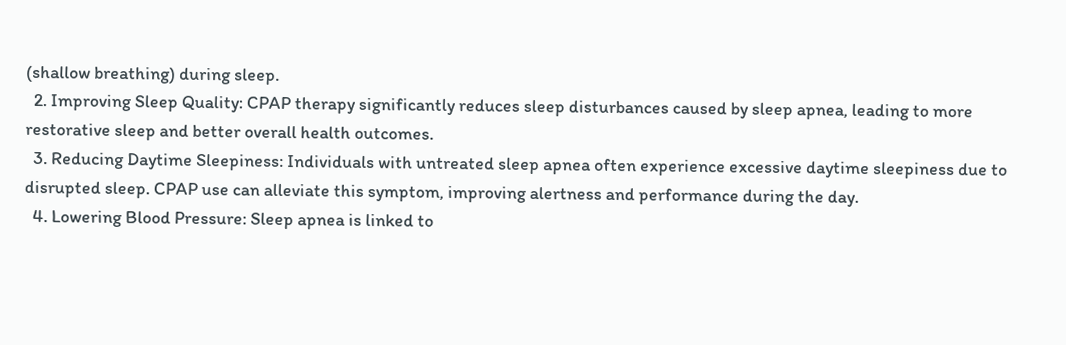(shallow breathing) during sleep.
  2. Improving Sleep Quality: CPAP therapy significantly reduces sleep disturbances caused by sleep apnea, leading to more restorative sleep and better overall health outcomes.
  3. Reducing Daytime Sleepiness: Individuals with untreated sleep apnea often experience excessive daytime sleepiness due to disrupted sleep. CPAP use can alleviate this symptom, improving alertness and performance during the day.
  4. Lowering Blood Pressure: Sleep apnea is linked to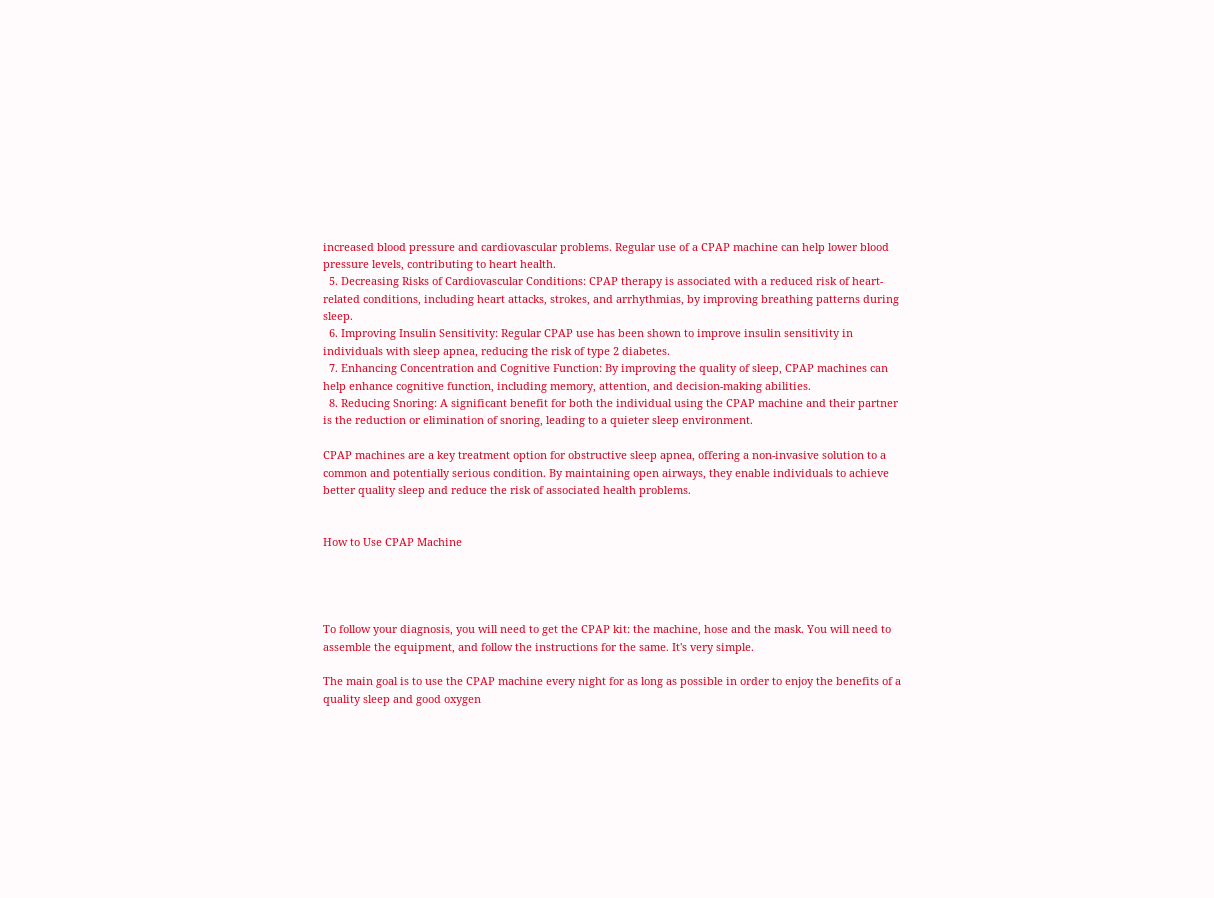increased blood pressure and cardiovascular problems. Regular use of a CPAP machine can help lower blood pressure levels, contributing to heart health.
  5. Decreasing Risks of Cardiovascular Conditions: CPAP therapy is associated with a reduced risk of heart-related conditions, including heart attacks, strokes, and arrhythmias, by improving breathing patterns during sleep.
  6. Improving Insulin Sensitivity: Regular CPAP use has been shown to improve insulin sensitivity in individuals with sleep apnea, reducing the risk of type 2 diabetes.
  7. Enhancing Concentration and Cognitive Function: By improving the quality of sleep, CPAP machines can help enhance cognitive function, including memory, attention, and decision-making abilities.
  8. Reducing Snoring: A significant benefit for both the individual using the CPAP machine and their partner is the reduction or elimination of snoring, leading to a quieter sleep environment.

CPAP machines are a key treatment option for obstructive sleep apnea, offering a non-invasive solution to a common and potentially serious condition. By maintaining open airways, they enable individuals to achieve better quality sleep and reduce the risk of associated health problems.


How to Use CPAP Machine




To follow your diagnosis, you will need to get the CPAP kit: the machine, hose and the mask. You will need to assemble the equipment, and follow the instructions for the same. It's very simple.

The main goal is to use the CPAP machine every night for as long as possible in order to enjoy the benefits of a quality sleep and good oxygen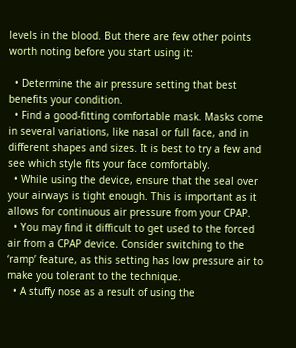levels in the blood. But there are few other points worth noting before you start using it:

  • Determine the air pressure setting that best benefits your condition.
  • Find a good-fitting comfortable mask. Masks come in several variations, like nasal or full face, and in different shapes and sizes. It is best to try a few and see which style fits your face comfortably.
  • While using the device, ensure that the seal over your airways is tight enough. This is important as it allows for continuous air pressure from your CPAP.
  • You may find it difficult to get used to the forced air from a CPAP device. Consider switching to the ‘ramp’ feature, as this setting has low pressure air to make you tolerant to the technique.
  • A stuffy nose as a result of using the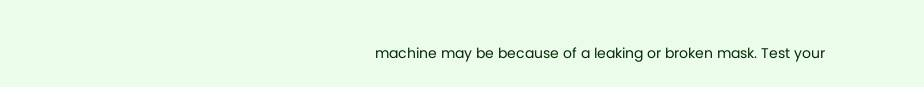machine may be because of a leaking or broken mask. Test your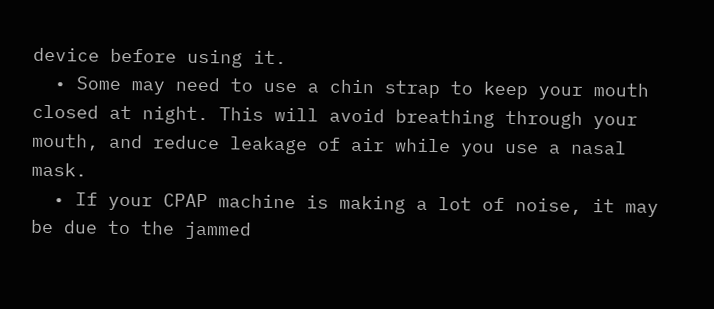device before using it.
  • Some may need to use a chin strap to keep your mouth closed at night. This will avoid breathing through your mouth, and reduce leakage of air while you use a nasal mask.
  • If your CPAP machine is making a lot of noise, it may be due to the jammed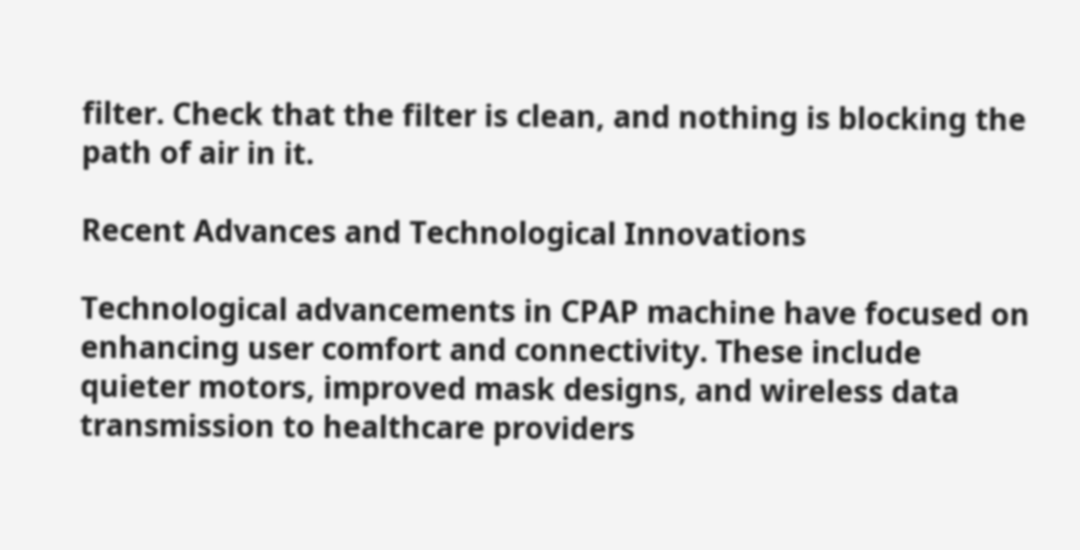filter. Check that the filter is clean, and nothing is blocking the path of air in it.

Recent Advances and Technological Innovations

Technological advancements in CPAP machine have focused on enhancing user comfort and connectivity. These include quieter motors, improved mask designs, and wireless data transmission to healthcare providers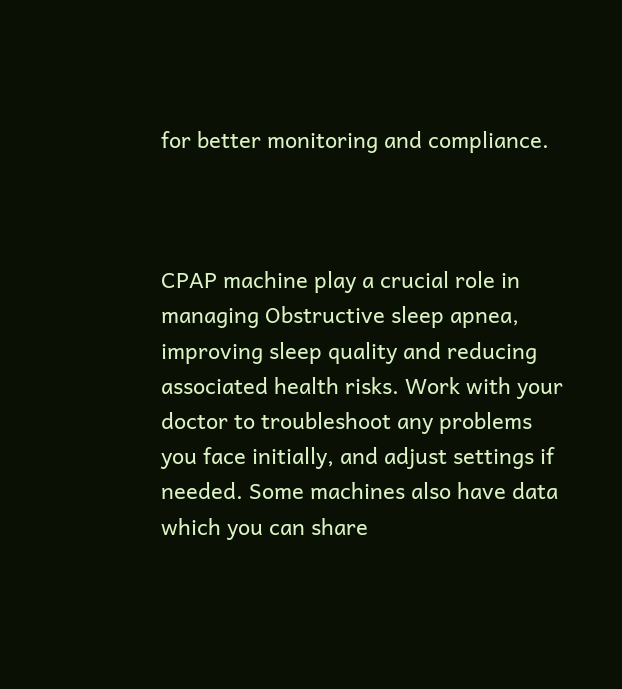for better monitoring and compliance.



CPAP machine play a crucial role in managing Obstructive sleep apnea, improving sleep quality and reducing associated health risks. Work with your doctor to troubleshoot any problems you face initially, and adjust settings if needed. Some machines also have data which you can share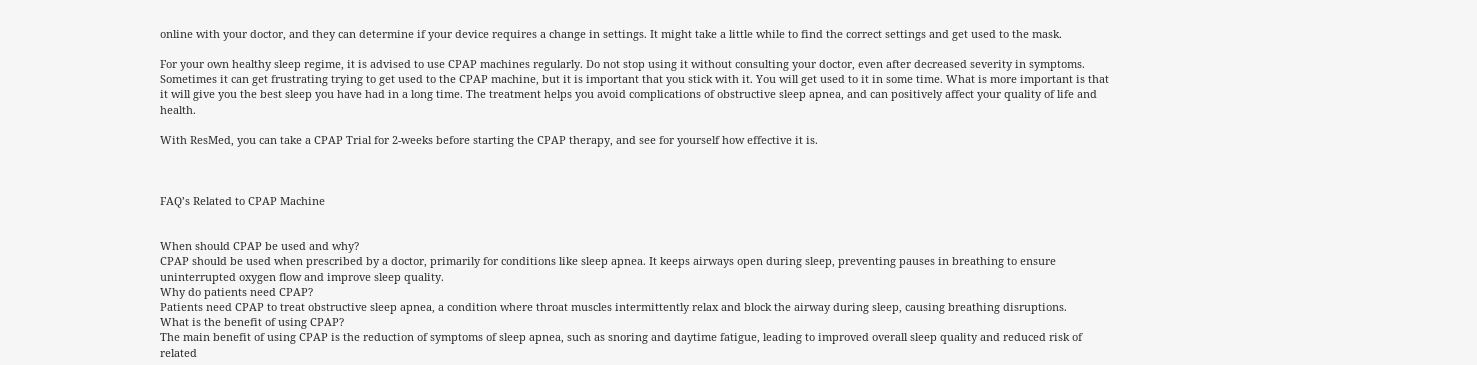online with your doctor, and they can determine if your device requires a change in settings. It might take a little while to find the correct settings and get used to the mask.

For your own healthy sleep regime, it is advised to use CPAP machines regularly. Do not stop using it without consulting your doctor, even after decreased severity in symptoms. Sometimes it can get frustrating trying to get used to the CPAP machine, but it is important that you stick with it. You will get used to it in some time. What is more important is that it will give you the best sleep you have had in a long time. The treatment helps you avoid complications of obstructive sleep apnea, and can positively affect your quality of life and health.

With ResMed, you can take a CPAP Trial for 2-weeks before starting the CPAP therapy, and see for yourself how effective it is.



FAQ’s Related to CPAP Machine


When should CPAP be used and why?
CPAP should be used when prescribed by a doctor, primarily for conditions like sleep apnea. It keeps airways open during sleep, preventing pauses in breathing to ensure uninterrupted oxygen flow and improve sleep quality.
Why do patients need CPAP?
Patients need CPAP to treat obstructive sleep apnea, a condition where throat muscles intermittently relax and block the airway during sleep, causing breathing disruptions.
What is the benefit of using CPAP?
The main benefit of using CPAP is the reduction of symptoms of sleep apnea, such as snoring and daytime fatigue, leading to improved overall sleep quality and reduced risk of related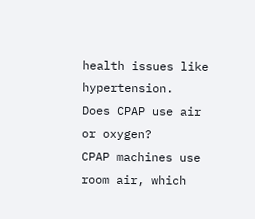health issues like hypertension.
Does CPAP use air or oxygen?
CPAP machines use room air, which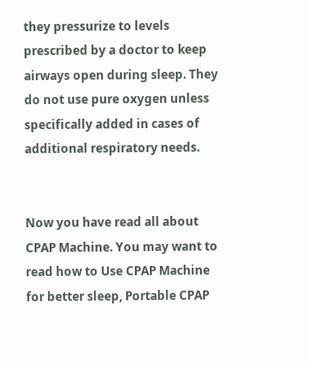they pressurize to levels prescribed by a doctor to keep airways open during sleep. They do not use pure oxygen unless specifically added in cases of additional respiratory needs.


Now you have read all about CPAP Machine. You may want to read how to Use CPAP Machine for better sleep, Portable CPAP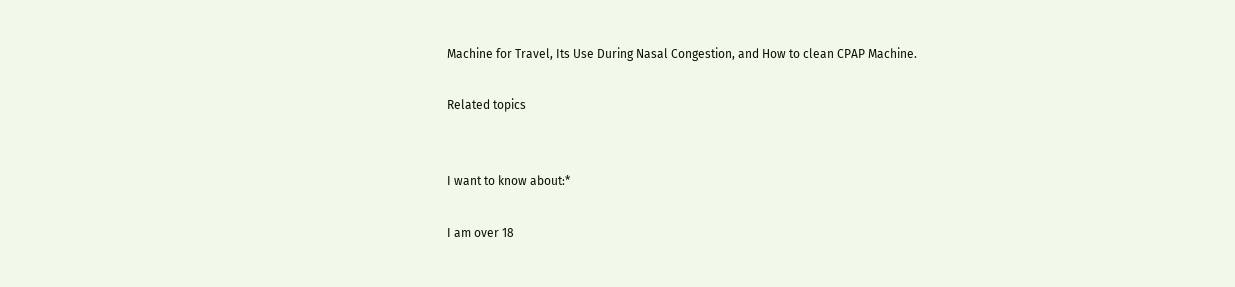Machine for Travel, Its Use During Nasal Congestion, and How to clean CPAP Machine.

Related topics


I want to know about:*

I am over 18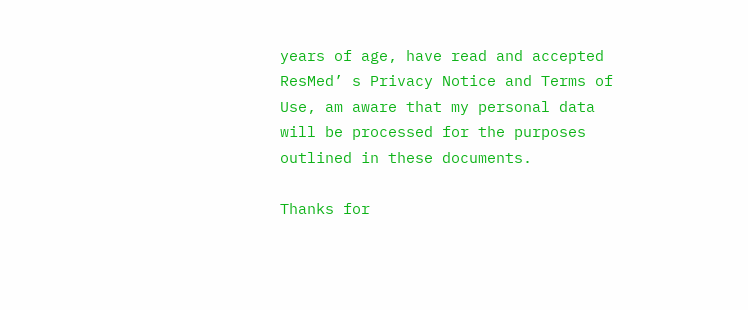years of age, have read and accepted ResMed’ s Privacy Notice and Terms of Use, am aware that my personal data will be processed for the purposes outlined in these documents.

Thanks for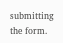submitting the form.